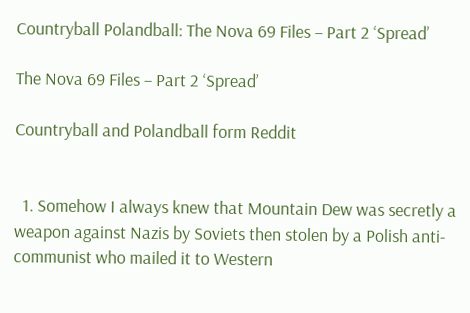Countryball Polandball: The Nova 69 Files – Part 2 ‘Spread’

The Nova 69 Files – Part 2 ‘Spread’

Countryball and Polandball form Reddit


  1. Somehow I always knew that Mountain Dew was secretly a weapon against Nazis by Soviets then stolen by a Polish anti-communist who mailed it to Western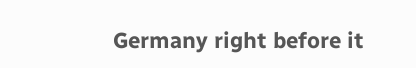Germany right before it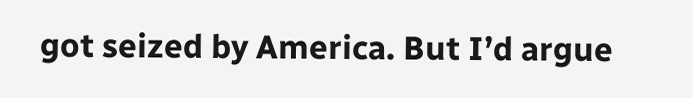got seized by America. But I’d argue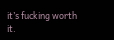it’s fucking worth it.